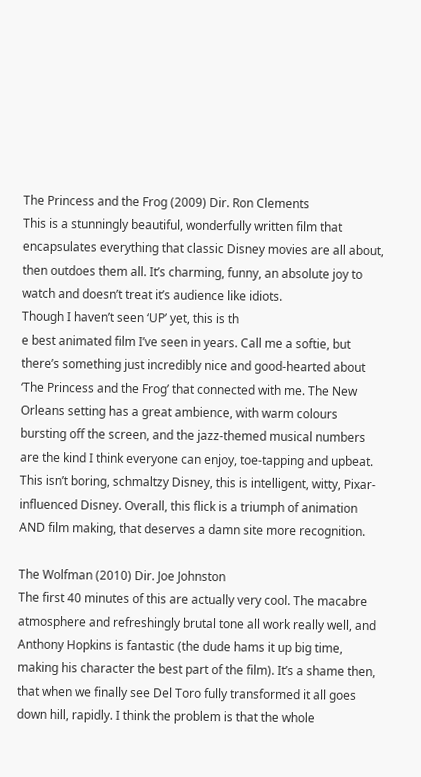The Princess and the Frog (2009) Dir. Ron Clements
This is a stunningly beautiful, wonderfully written film that encapsulates everything that classic Disney movies are all about, then outdoes them all. It’s charming, funny, an absolute joy to watch and doesn’t treat it’s audience like idiots.
Though I haven’t seen ‘UP’ yet, this is th
e best animated film I’ve seen in years. Call me a softie, but there’s something just incredibly nice and good-hearted about ‘The Princess and the Frog’ that connected with me. The New Orleans setting has a great ambience, with warm colours bursting off the screen, and the jazz-themed musical numbers are the kind I think everyone can enjoy, toe-tapping and upbeat. This isn’t boring, schmaltzy Disney, this is intelligent, witty, Pixar-influenced Disney. Overall, this flick is a triumph of animation AND film making, that deserves a damn site more recognition.

The Wolfman (2010) Dir. Joe Johnston
The first 40 minutes of this are actually very cool. The macabre atmosphere and refreshingly brutal tone all work really well, and Anthony Hopkins is fantastic (the dude hams it up big time, making his character the best part of the film). It’s a shame then, that when we finally see Del Toro fully transformed it all goes down hill, rapidly. I think the problem is that the whole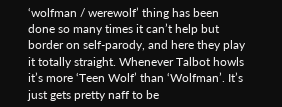‘wolfman / werewolf’ thing has been done so many times it can’t help but border on self-parody, and here they play it totally straight. Whenever Talbot howls it’s more ‘Teen Wolf’ than ‘Wolfman’. It’s just gets pretty naff to be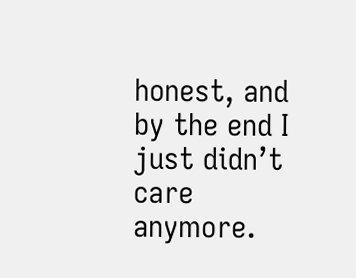honest, and by the end I just didn’t care anymore.